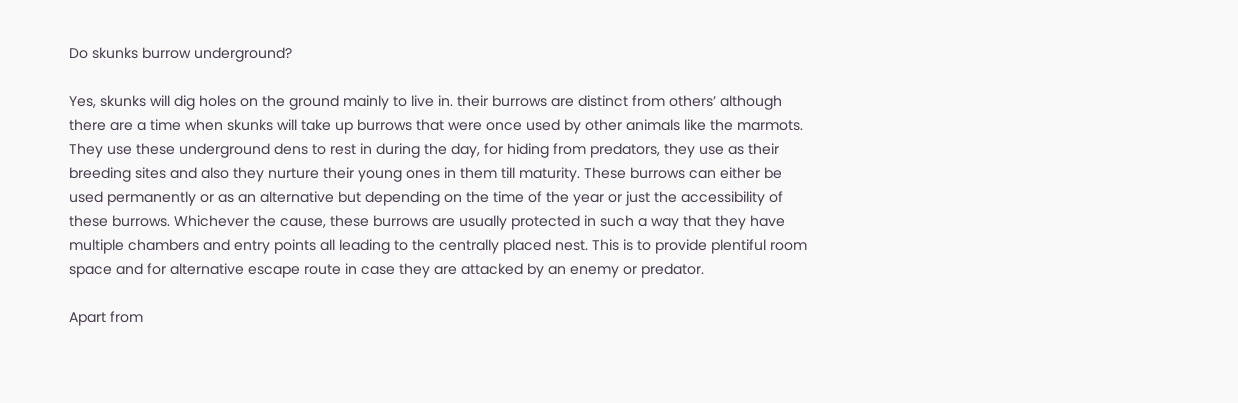Do skunks burrow underground?

Yes, skunks will dig holes on the ground mainly to live in. their burrows are distinct from others’ although there are a time when skunks will take up burrows that were once used by other animals like the marmots. They use these underground dens to rest in during the day, for hiding from predators, they use as their breeding sites and also they nurture their young ones in them till maturity. These burrows can either be used permanently or as an alternative but depending on the time of the year or just the accessibility of these burrows. Whichever the cause, these burrows are usually protected in such a way that they have multiple chambers and entry points all leading to the centrally placed nest. This is to provide plentiful room space and for alternative escape route in case they are attacked by an enemy or predator.

Apart from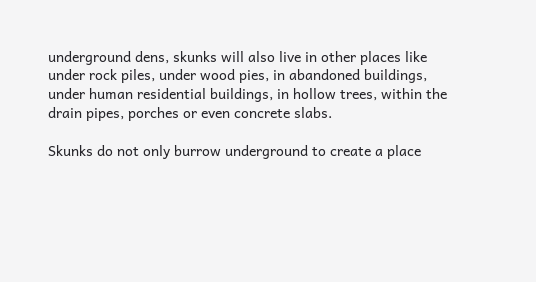underground dens, skunks will also live in other places like under rock piles, under wood pies, in abandoned buildings, under human residential buildings, in hollow trees, within the drain pipes, porches or even concrete slabs.

Skunks do not only burrow underground to create a place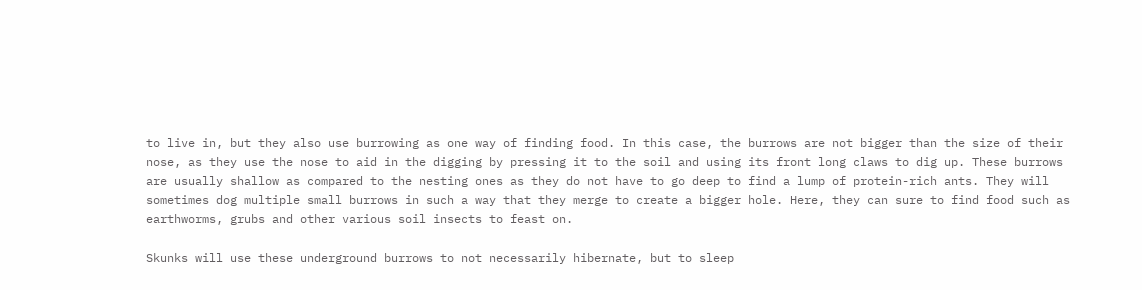to live in, but they also use burrowing as one way of finding food. In this case, the burrows are not bigger than the size of their nose, as they use the nose to aid in the digging by pressing it to the soil and using its front long claws to dig up. These burrows are usually shallow as compared to the nesting ones as they do not have to go deep to find a lump of protein-rich ants. They will sometimes dog multiple small burrows in such a way that they merge to create a bigger hole. Here, they can sure to find food such as earthworms, grubs and other various soil insects to feast on.

Skunks will use these underground burrows to not necessarily hibernate, but to sleep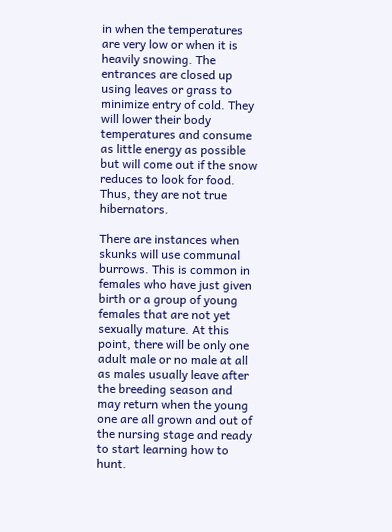in when the temperatures are very low or when it is heavily snowing. The entrances are closed up using leaves or grass to minimize entry of cold. They will lower their body temperatures and consume as little energy as possible but will come out if the snow reduces to look for food. Thus, they are not true hibernators.

There are instances when skunks will use communal burrows. This is common in females who have just given birth or a group of young females that are not yet sexually mature. At this point, there will be only one adult male or no male at all as males usually leave after the breeding season and may return when the young one are all grown and out of the nursing stage and ready to start learning how to hunt.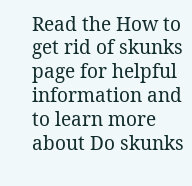Read the How to get rid of skunks page for helpful information and to learn more about Do skunks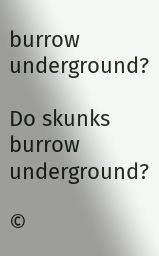burrow underground?

Do skunks burrow underground?

©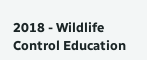2018 - Wildlife Control Education